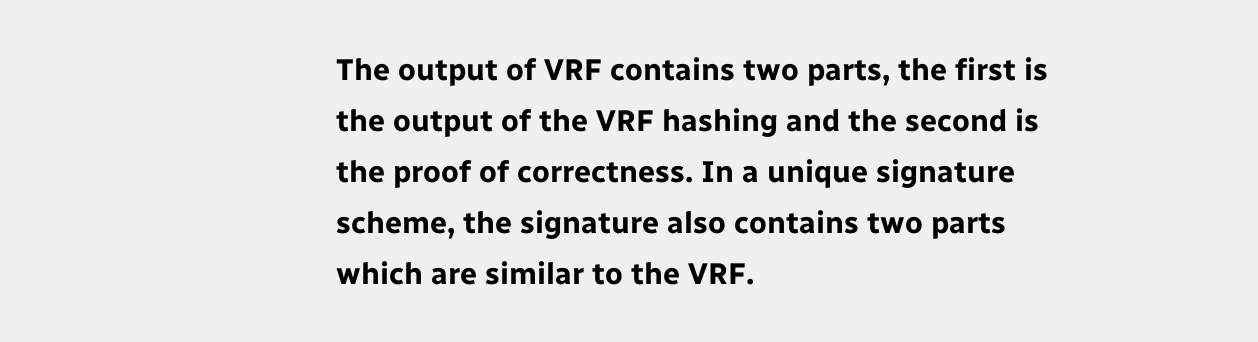The output of VRF contains two parts, the first is the output of the VRF hashing and the second is the proof of correctness. In a unique signature scheme, the signature also contains two parts which are similar to the VRF.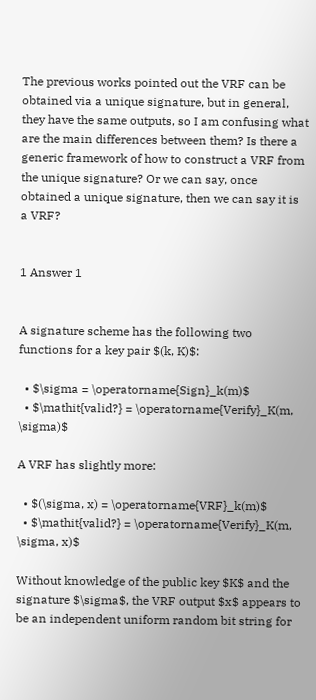The previous works pointed out the VRF can be obtained via a unique signature, but in general, they have the same outputs, so I am confusing what are the main differences between them? Is there a generic framework of how to construct a VRF from the unique signature? Or we can say, once obtained a unique signature, then we can say it is a VRF?


1 Answer 1


A signature scheme has the following two functions for a key pair $(k, K)$:

  • $\sigma = \operatorname{Sign}_k(m)$
  • $\mathit{valid?} = \operatorname{Verify}_K(m, \sigma)$

A VRF has slightly more:

  • $(\sigma, x) = \operatorname{VRF}_k(m)$
  • $\mathit{valid?} = \operatorname{Verify}_K(m, \sigma, x)$

Without knowledge of the public key $K$ and the signature $\sigma$, the VRF output $x$ appears to be an independent uniform random bit string for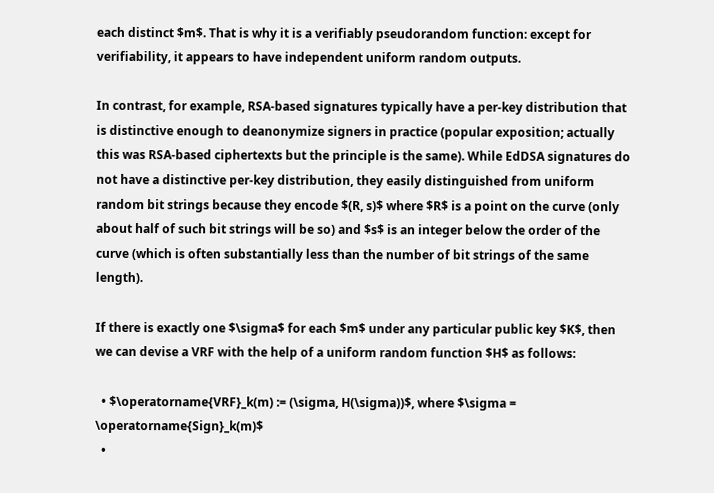each distinct $m$. That is why it is a verifiably pseudorandom function: except for verifiability, it appears to have independent uniform random outputs.

In contrast, for example, RSA-based signatures typically have a per-key distribution that is distinctive enough to deanonymize signers in practice (popular exposition; actually this was RSA-based ciphertexts but the principle is the same). While EdDSA signatures do not have a distinctive per-key distribution, they easily distinguished from uniform random bit strings because they encode $(R, s)$ where $R$ is a point on the curve (only about half of such bit strings will be so) and $s$ is an integer below the order of the curve (which is often substantially less than the number of bit strings of the same length).

If there is exactly one $\sigma$ for each $m$ under any particular public key $K$, then we can devise a VRF with the help of a uniform random function $H$ as follows:

  • $\operatorname{VRF}_k(m) := (\sigma, H(\sigma))$, where $\sigma = \operatorname{Sign}_k(m)$
  •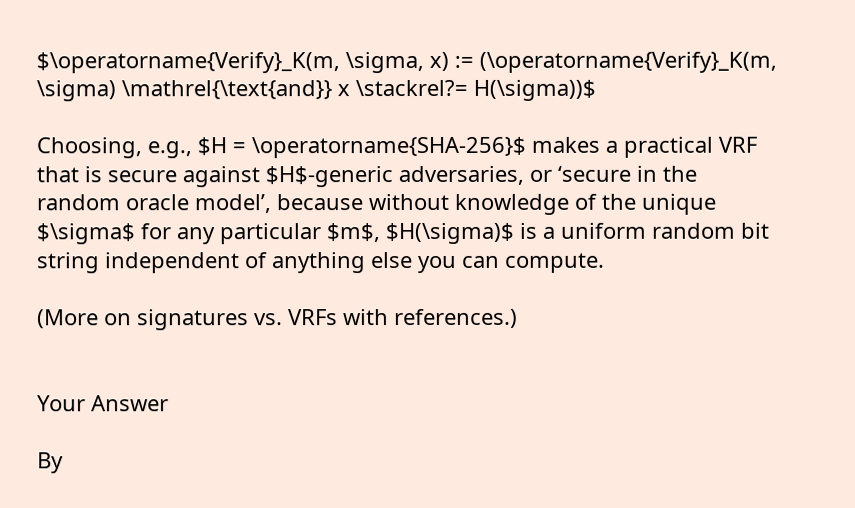$\operatorname{Verify}_K(m, \sigma, x) := (\operatorname{Verify}_K(m, \sigma) \mathrel{\text{and}} x \stackrel?= H(\sigma))$

Choosing, e.g., $H = \operatorname{SHA-256}$ makes a practical VRF that is secure against $H$-generic adversaries, or ‘secure in the random oracle model’, because without knowledge of the unique $\sigma$ for any particular $m$, $H(\sigma)$ is a uniform random bit string independent of anything else you can compute.

(More on signatures vs. VRFs with references.)


Your Answer

By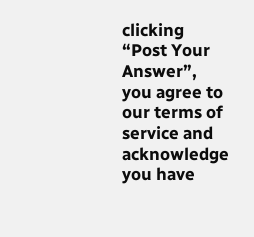clicking “Post Your Answer”, you agree to our terms of service and acknowledge you have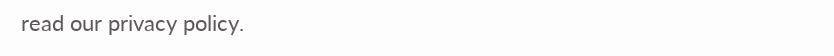read our privacy policy.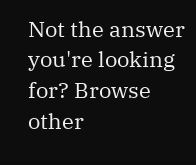Not the answer you're looking for? Browse other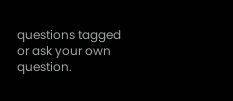questions tagged or ask your own question.